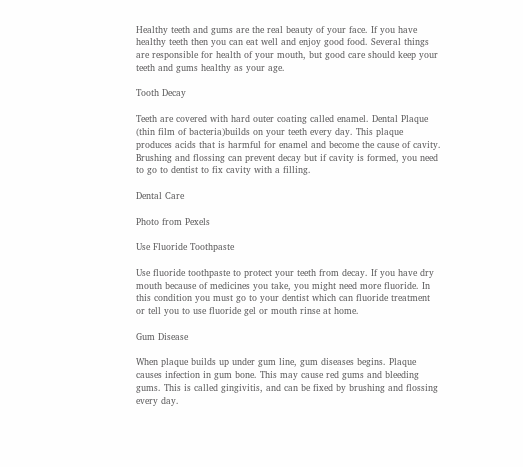Healthy teeth and gums are the real beauty of your face. If you have healthy teeth then you can eat well and enjoy good food. Several things are responsible for health of your mouth, but good care should keep your teeth and gums healthy as your age.

Tooth Decay

Teeth are covered with hard outer coating called enamel. Dental Plaque (thin film of bacteria)builds on your teeth every day. This plaque produces acids that is harmful for enamel and become the cause of cavity. Brushing and flossing can prevent decay but if cavity is formed, you need to go to dentist to fix cavity with a filling.

Dental Care

Photo from Pexels

Use Fluoride Toothpaste

Use fluoride toothpaste to protect your teeth from decay. If you have dry mouth because of medicines you take, you might need more fluoride. In this condition you must go to your dentist which can fluoride treatment or tell you to use fluoride gel or mouth rinse at home.

Gum Disease

When plaque builds up under gum line, gum diseases begins. Plaque causes infection in gum bone. This may cause red gums and bleeding gums. This is called gingivitis, and can be fixed by brushing and flossing every day.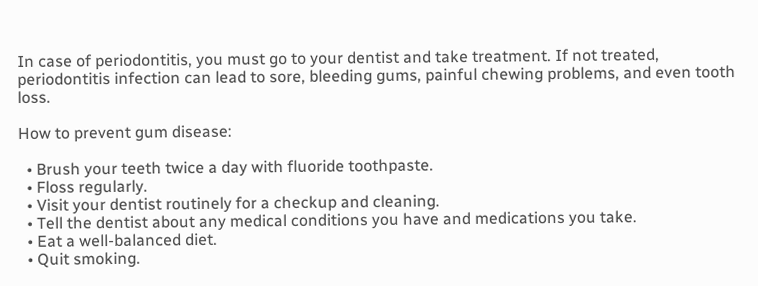In case of periodontitis, you must go to your dentist and take treatment. If not treated, periodontitis infection can lead to sore, bleeding gums, painful chewing problems, and even tooth loss.

How to prevent gum disease:

  • Brush your teeth twice a day with fluoride toothpaste.
  • Floss regularly.
  • Visit your dentist routinely for a checkup and cleaning.
  • Tell the dentist about any medical conditions you have and medications you take.
  • Eat a well-balanced diet.
  • Quit smoking.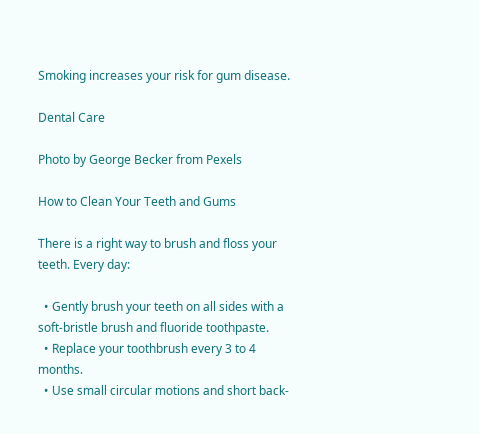Smoking increases your risk for gum disease.

Dental Care

Photo by George Becker from Pexels

How to Clean Your Teeth and Gums

There is a right way to brush and floss your teeth. Every day:

  • Gently brush your teeth on all sides with a soft-bristle brush and fluoride toothpaste.
  • Replace your toothbrush every 3 to 4 months.
  • Use small circular motions and short back-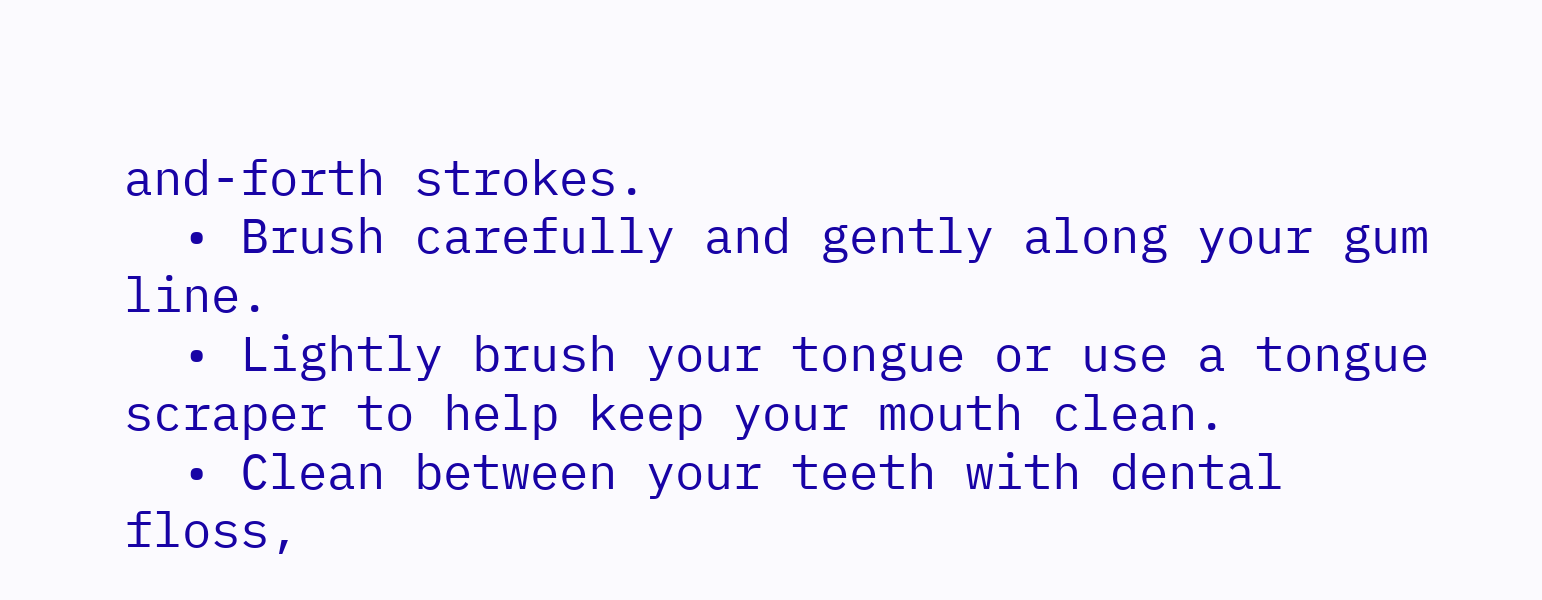and-forth strokes.
  • Brush carefully and gently along your gum line.
  • Lightly brush your tongue or use a tongue scraper to help keep your mouth clean.
  • Clean between your teeth with dental floss,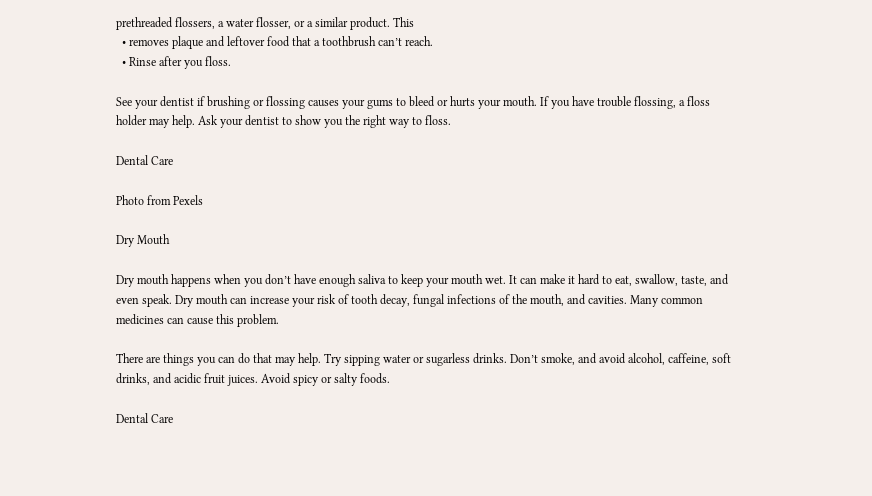prethreaded flossers, a water flosser, or a similar product. This
  • removes plaque and leftover food that a toothbrush can’t reach.
  • Rinse after you floss.

See your dentist if brushing or flossing causes your gums to bleed or hurts your mouth. If you have trouble flossing, a floss holder may help. Ask your dentist to show you the right way to floss.

Dental Care

Photo from Pexels

Dry Mouth

Dry mouth happens when you don’t have enough saliva to keep your mouth wet. It can make it hard to eat, swallow, taste, and even speak. Dry mouth can increase your risk of tooth decay, fungal infections of the mouth, and cavities. Many common medicines can cause this problem.

There are things you can do that may help. Try sipping water or sugarless drinks. Don’t smoke, and avoid alcohol, caffeine, soft drinks, and acidic fruit juices. Avoid spicy or salty foods.

Dental Care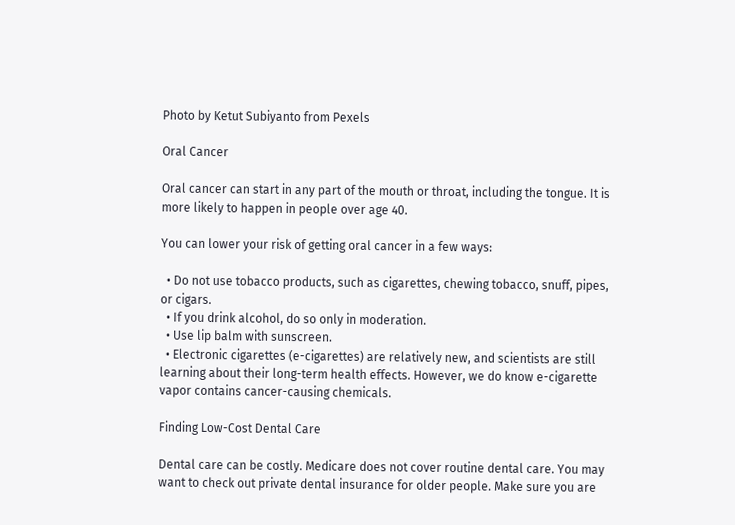Photo by Ketut Subiyanto from Pexels

Oral Cancer

Oral cancer can start in any part of the mouth or throat, including the tongue. It is more likely to happen in people over age 40.

You can lower your risk of getting oral cancer in a few ways:

  • Do not use tobacco products, such as cigarettes, chewing tobacco, snuff, pipes, or cigars.
  • If you drink alcohol, do so only in moderation.
  • Use lip balm with sunscreen.
  • Electronic cigarettes (e-cigarettes) are relatively new, and scientists are still learning about their long-term health effects. However, we do know e-cigarette vapor contains cancer-causing chemicals.

Finding Low-Cost Dental Care

Dental care can be costly. Medicare does not cover routine dental care. You may want to check out private dental insurance for older people. Make sure you are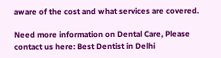aware of the cost and what services are covered.

Need more information on Dental Care, Please contact us here: Best Dentist in Delhi